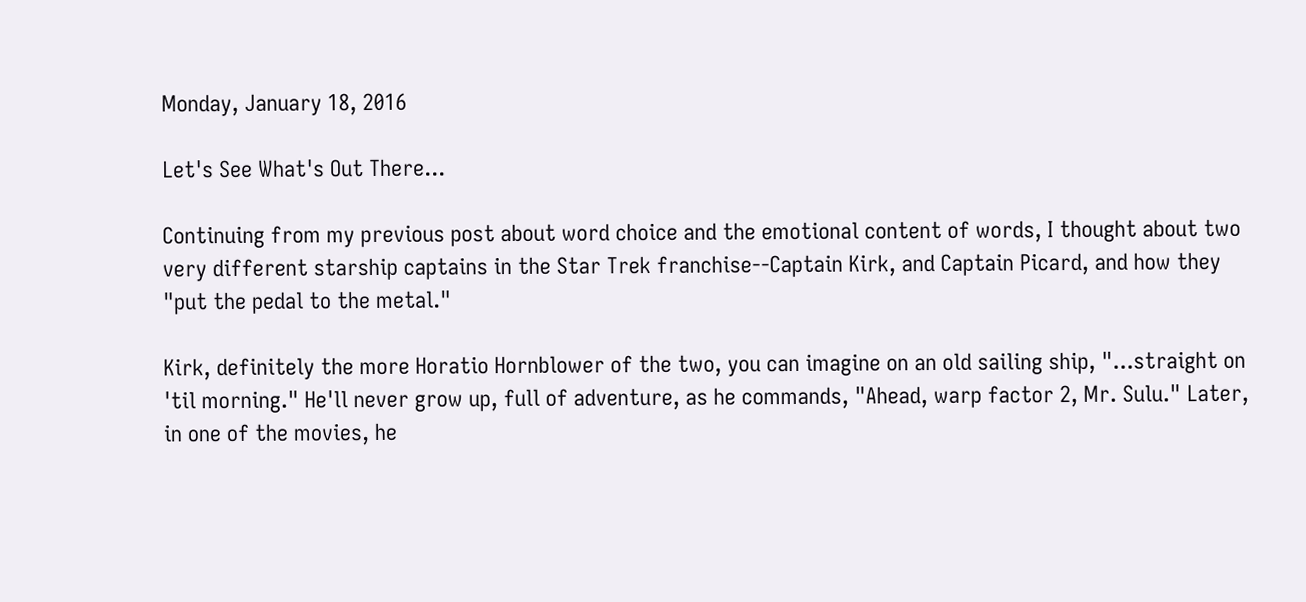Monday, January 18, 2016

Let's See What's Out There...

Continuing from my previous post about word choice and the emotional content of words, I thought about two very different starship captains in the Star Trek franchise--Captain Kirk, and Captain Picard, and how they "put the pedal to the metal."

Kirk, definitely the more Horatio Hornblower of the two, you can imagine on an old sailing ship, "...straight on 'til morning." He'll never grow up, full of adventure, as he commands, "Ahead, warp factor 2, Mr. Sulu." Later, in one of the movies, he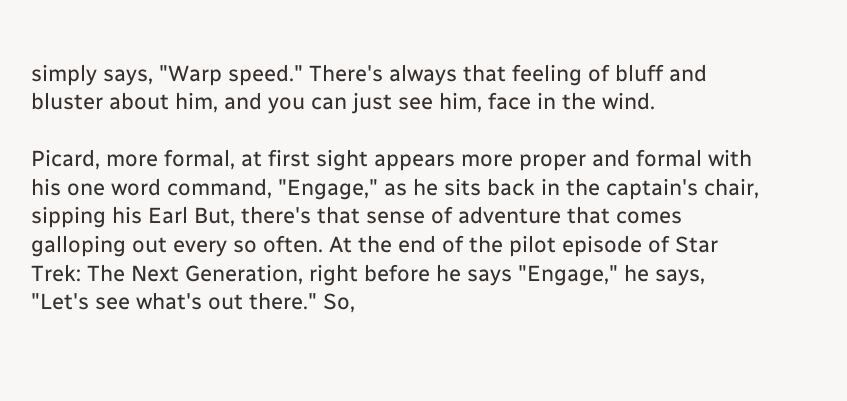simply says, "Warp speed." There's always that feeling of bluff and bluster about him, and you can just see him, face in the wind.

Picard, more formal, at first sight appears more proper and formal with his one word command, "Engage," as he sits back in the captain's chair, sipping his Earl But, there's that sense of adventure that comes galloping out every so often. At the end of the pilot episode of Star Trek: The Next Generation, right before he says "Engage," he says, "Let's see what's out there." So,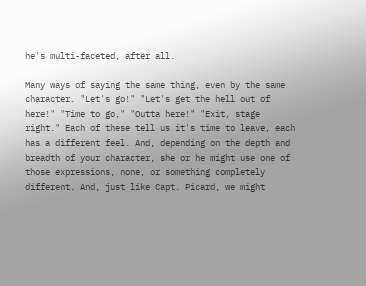he's multi-faceted, after all.

Many ways of saying the same thing, even by the same character. "Let's go!" "Let's get the hell out of here!" "Time to go," "Outta here!" "Exit, stage right." Each of these tell us it's time to leave, each has a different feel. And, depending on the depth and breadth of your character, she or he might use one of those expressions, none, or something completely different. And, just like Capt. Picard, we might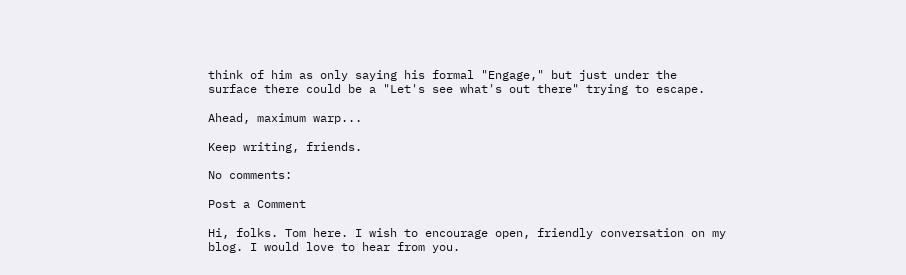think of him as only saying his formal "Engage," but just under the surface there could be a "Let's see what's out there" trying to escape.

Ahead, maximum warp...

Keep writing, friends.

No comments:

Post a Comment

Hi, folks. Tom here. I wish to encourage open, friendly conversation on my blog. I would love to hear from you.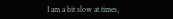I am a bit slow at times,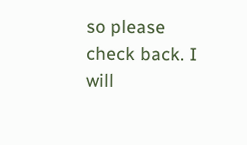so please check back. I will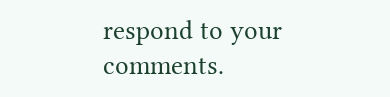respond to your comments.